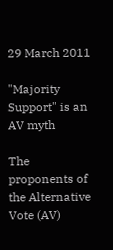29 March 2011

"Majority Support" is an AV myth

The proponents of the Alternative Vote (AV)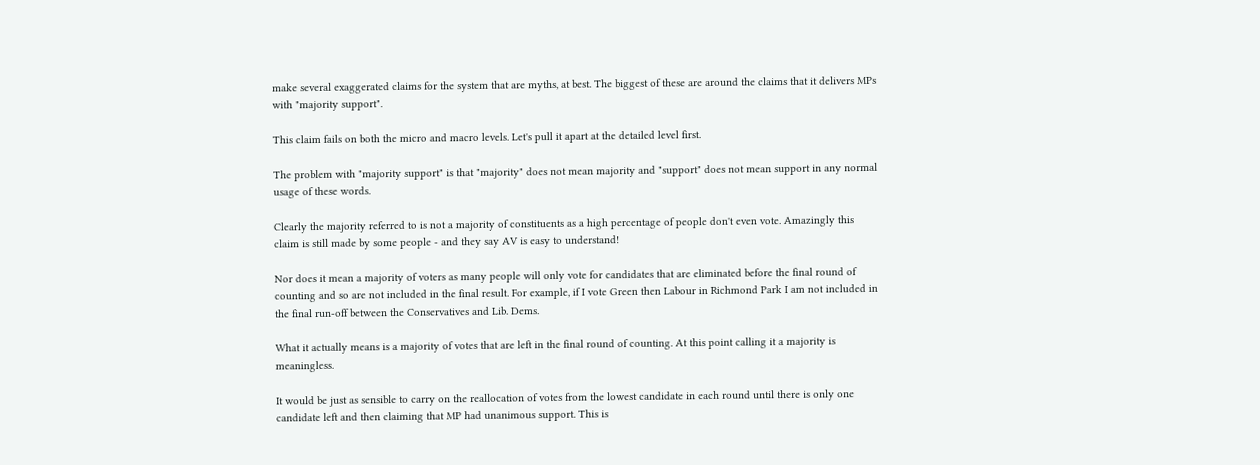make several exaggerated claims for the system that are myths, at best. The biggest of these are around the claims that it delivers MPs with "majority support".

This claim fails on both the micro and macro levels. Let's pull it apart at the detailed level first.

The problem with "majority support" is that "majority" does not mean majority and "support" does not mean support in any normal usage of these words.

Clearly the majority referred to is not a majority of constituents as a high percentage of people don't even vote. Amazingly this claim is still made by some people - and they say AV is easy to understand!

Nor does it mean a majority of voters as many people will only vote for candidates that are eliminated before the final round of counting and so are not included in the final result. For example, if I vote Green then Labour in Richmond Park I am not included in the final run-off between the Conservatives and Lib. Dems.

What it actually means is a majority of votes that are left in the final round of counting. At this point calling it a majority is meaningless.

It would be just as sensible to carry on the reallocation of votes from the lowest candidate in each round until there is only one candidate left and then claiming that MP had unanimous support. This is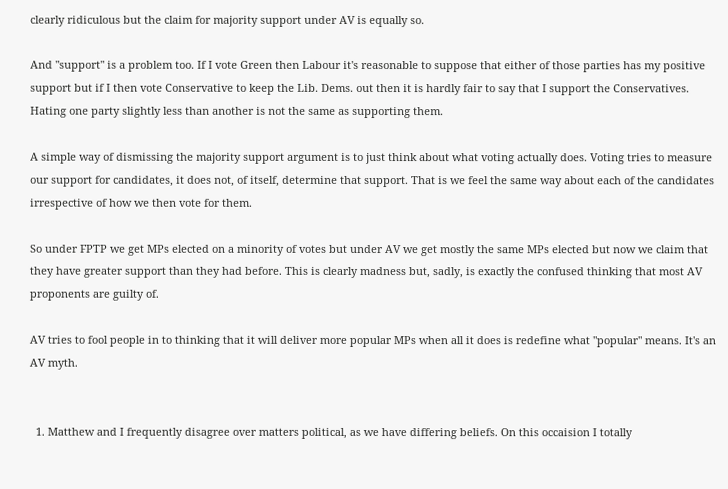clearly ridiculous but the claim for majority support under AV is equally so.

And "support" is a problem too. If I vote Green then Labour it's reasonable to suppose that either of those parties has my positive support but if I then vote Conservative to keep the Lib. Dems. out then it is hardly fair to say that I support the Conservatives. Hating one party slightly less than another is not the same as supporting them.

A simple way of dismissing the majority support argument is to just think about what voting actually does. Voting tries to measure our support for candidates, it does not, of itself, determine that support. That is we feel the same way about each of the candidates irrespective of how we then vote for them.

So under FPTP we get MPs elected on a minority of votes but under AV we get mostly the same MPs elected but now we claim that they have greater support than they had before. This is clearly madness but, sadly, is exactly the confused thinking that most AV proponents are guilty of.

AV tries to fool people in to thinking that it will deliver more popular MPs when all it does is redefine what "popular" means. It's an AV myth.


  1. Matthew and I frequently disagree over matters political, as we have differing beliefs. On this occaision I totally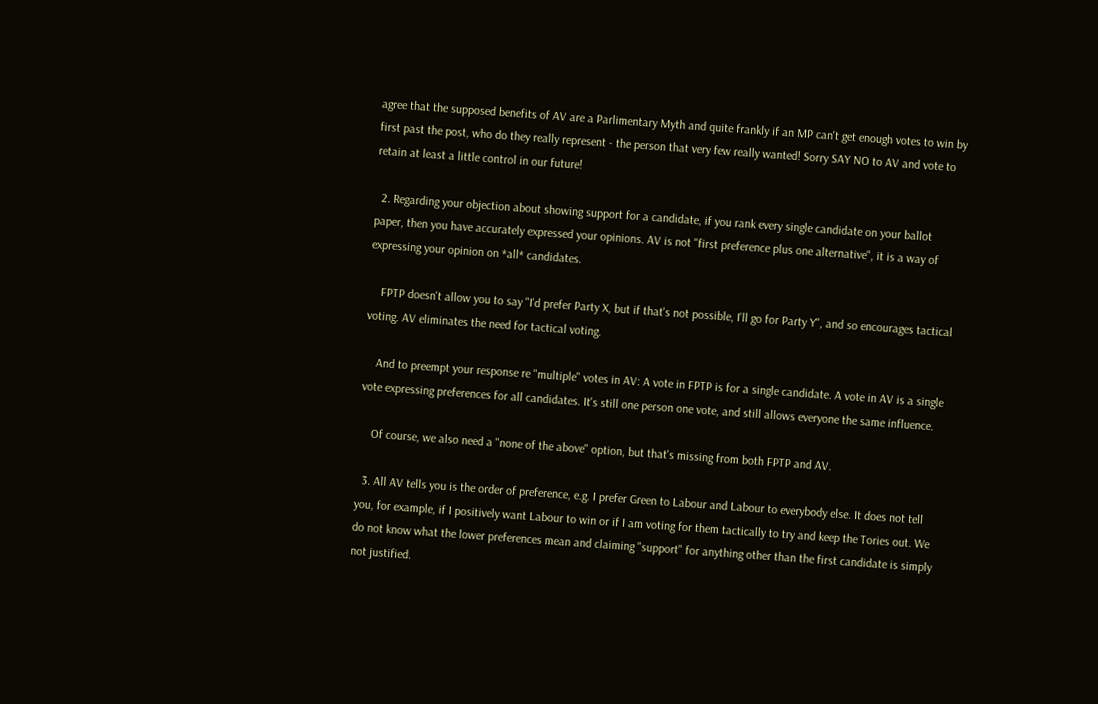agree that the supposed benefits of AV are a Parlimentary Myth and quite frankly if an MP can't get enough votes to win by first past the post, who do they really represent - the person that very few really wanted! Sorry SAY NO to AV and vote to retain at least a little control in our future!

  2. Regarding your objection about showing support for a candidate, if you rank every single candidate on your ballot paper, then you have accurately expressed your opinions. AV is not "first preference plus one alternative", it is a way of expressing your opinion on *all* candidates.

    FPTP doesn't allow you to say "I'd prefer Party X, but if that's not possible, I'll go for Party Y", and so encourages tactical voting. AV eliminates the need for tactical voting.

    And to preempt your response re "multiple" votes in AV: A vote in FPTP is for a single candidate. A vote in AV is a single vote expressing preferences for all candidates. It's still one person one vote, and still allows everyone the same influence.

    Of course, we also need a "none of the above" option, but that's missing from both FPTP and AV.

  3. All AV tells you is the order of preference, e.g. I prefer Green to Labour and Labour to everybody else. It does not tell you, for example, if I positively want Labour to win or if I am voting for them tactically to try and keep the Tories out. We do not know what the lower preferences mean and claiming "support" for anything other than the first candidate is simply not justified.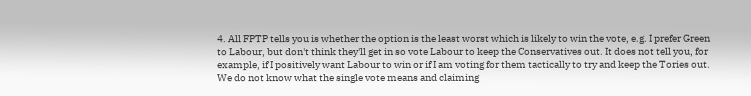4. All FPTP tells you is whether the option is the least worst which is likely to win the vote, e.g. I prefer Green to Labour, but don't think they'll get in so vote Labour to keep the Conservatives out. It does not tell you, for example, if I positively want Labour to win or if I am voting for them tactically to try and keep the Tories out. We do not know what the single vote means and claiming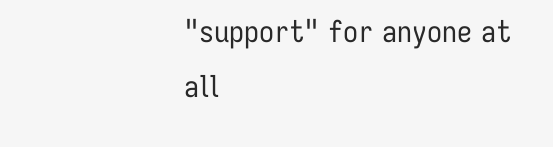"support" for anyone at all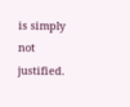is simply not justified.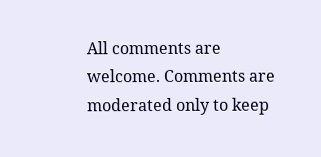All comments are welcome. Comments are moderated only to keep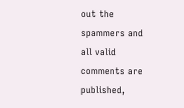out the spammers and all valid comments are published,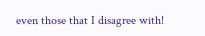even those that I disagree with!